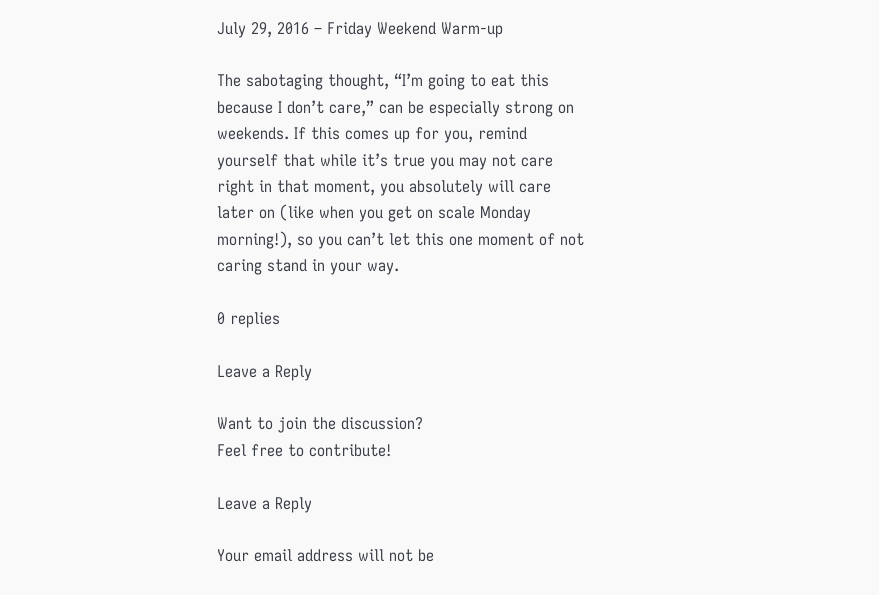July 29, 2016 – Friday Weekend Warm-up

The sabotaging thought, “I’m going to eat this because I don’t care,” can be especially strong on weekends. If this comes up for you, remind yourself that while it’s true you may not care right in that moment, you absolutely will care later on (like when you get on scale Monday morning!), so you can’t let this one moment of not caring stand in your way.

0 replies

Leave a Reply

Want to join the discussion?
Feel free to contribute!

Leave a Reply

Your email address will not be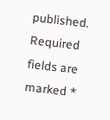published. Required fields are marked *